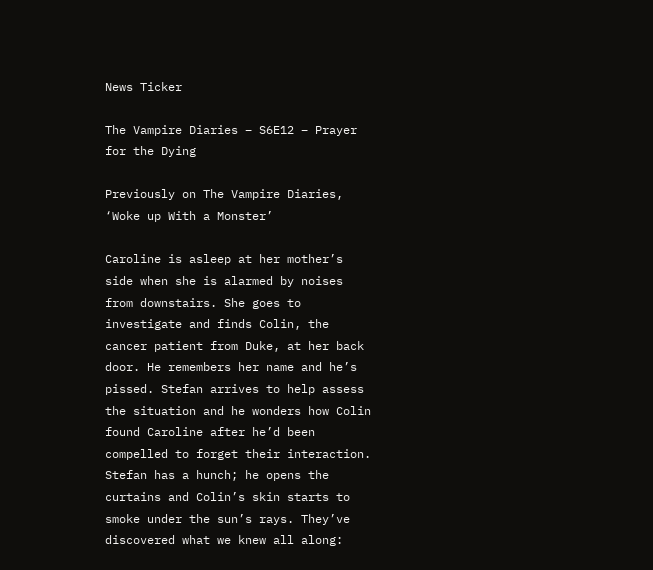News Ticker

The Vampire Diaries – S6E12 – Prayer for the Dying

Previously on The Vampire Diaries, ‘Woke up With a Monster’

Caroline is asleep at her mother’s side when she is alarmed by noises from downstairs. She goes to investigate and finds Colin, the cancer patient from Duke, at her back door. He remembers her name and he’s pissed. Stefan arrives to help assess the situation and he wonders how Colin found Caroline after he’d been compelled to forget their interaction. Stefan has a hunch; he opens the curtains and Colin’s skin starts to smoke under the sun’s rays. They’ve discovered what we knew all along: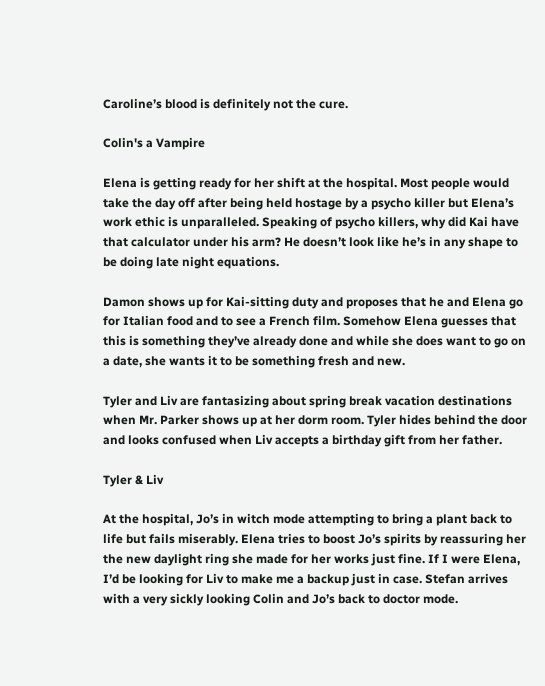Caroline’s blood is definitely not the cure.

Colin's a Vampire

Elena is getting ready for her shift at the hospital. Most people would take the day off after being held hostage by a psycho killer but Elena’s work ethic is unparalleled. Speaking of psycho killers, why did Kai have that calculator under his arm? He doesn’t look like he’s in any shape to be doing late night equations.

Damon shows up for Kai-sitting duty and proposes that he and Elena go for Italian food and to see a French film. Somehow Elena guesses that this is something they’ve already done and while she does want to go on a date, she wants it to be something fresh and new.

Tyler and Liv are fantasizing about spring break vacation destinations when Mr. Parker shows up at her dorm room. Tyler hides behind the door and looks confused when Liv accepts a birthday gift from her father.

Tyler & Liv

At the hospital, Jo’s in witch mode attempting to bring a plant back to life but fails miserably. Elena tries to boost Jo’s spirits by reassuring her the new daylight ring she made for her works just fine. If I were Elena, I’d be looking for Liv to make me a backup just in case. Stefan arrives with a very sickly looking Colin and Jo’s back to doctor mode.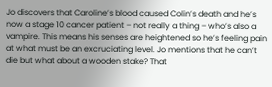Jo discovers that Caroline’s blood caused Colin’s death and he’s now a stage 10 cancer patient – not really a thing – who’s also a vampire. This means his senses are heightened so he’s feeling pain at what must be an excruciating level. Jo mentions that he can’t die but what about a wooden stake? That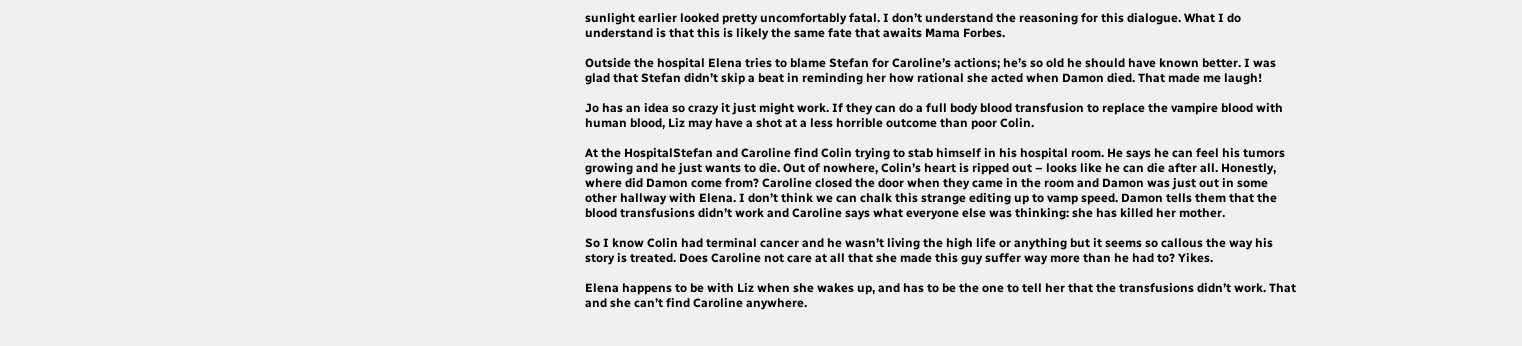sunlight earlier looked pretty uncomfortably fatal. I don’t understand the reasoning for this dialogue. What I do understand is that this is likely the same fate that awaits Mama Forbes.

Outside the hospital Elena tries to blame Stefan for Caroline’s actions; he’s so old he should have known better. I was glad that Stefan didn’t skip a beat in reminding her how rational she acted when Damon died. That made me laugh!

Jo has an idea so crazy it just might work. If they can do a full body blood transfusion to replace the vampire blood with human blood, Liz may have a shot at a less horrible outcome than poor Colin.

At the HospitalStefan and Caroline find Colin trying to stab himself in his hospital room. He says he can feel his tumors growing and he just wants to die. Out of nowhere, Colin’s heart is ripped out – looks like he can die after all. Honestly, where did Damon come from? Caroline closed the door when they came in the room and Damon was just out in some other hallway with Elena. I don’t think we can chalk this strange editing up to vamp speed. Damon tells them that the blood transfusions didn’t work and Caroline says what everyone else was thinking: she has killed her mother.

So I know Colin had terminal cancer and he wasn’t living the high life or anything but it seems so callous the way his story is treated. Does Caroline not care at all that she made this guy suffer way more than he had to? Yikes.

Elena happens to be with Liz when she wakes up, and has to be the one to tell her that the transfusions didn’t work. That and she can’t find Caroline anywhere.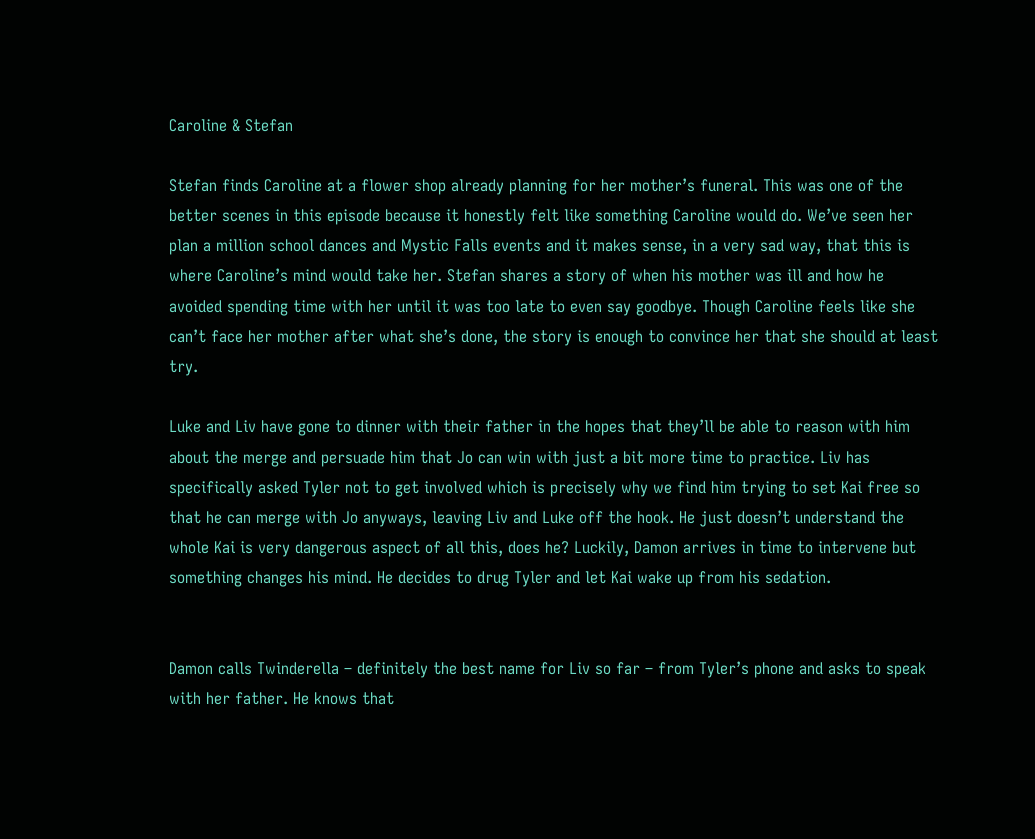Caroline & Stefan

Stefan finds Caroline at a flower shop already planning for her mother’s funeral. This was one of the better scenes in this episode because it honestly felt like something Caroline would do. We’ve seen her plan a million school dances and Mystic Falls events and it makes sense, in a very sad way, that this is where Caroline’s mind would take her. Stefan shares a story of when his mother was ill and how he avoided spending time with her until it was too late to even say goodbye. Though Caroline feels like she can’t face her mother after what she’s done, the story is enough to convince her that she should at least try.

Luke and Liv have gone to dinner with their father in the hopes that they’ll be able to reason with him about the merge and persuade him that Jo can win with just a bit more time to practice. Liv has specifically asked Tyler not to get involved which is precisely why we find him trying to set Kai free so that he can merge with Jo anyways, leaving Liv and Luke off the hook. He just doesn’t understand the whole Kai is very dangerous aspect of all this, does he? Luckily, Damon arrives in time to intervene but something changes his mind. He decides to drug Tyler and let Kai wake up from his sedation.


Damon calls Twinderella – definitely the best name for Liv so far – from Tyler’s phone and asks to speak with her father. He knows that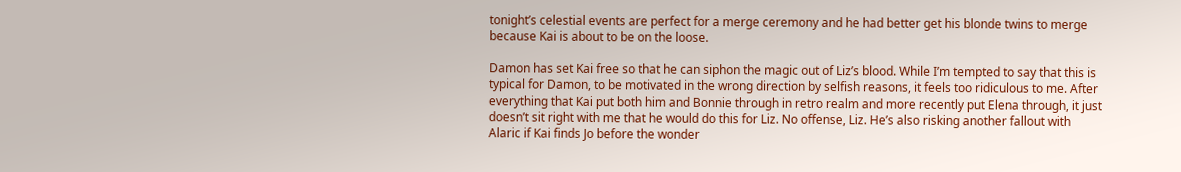tonight’s celestial events are perfect for a merge ceremony and he had better get his blonde twins to merge because Kai is about to be on the loose.

Damon has set Kai free so that he can siphon the magic out of Liz’s blood. While I’m tempted to say that this is typical for Damon, to be motivated in the wrong direction by selfish reasons, it feels too ridiculous to me. After everything that Kai put both him and Bonnie through in retro realm and more recently put Elena through, it just doesn’t sit right with me that he would do this for Liz. No offense, Liz. He’s also risking another fallout with Alaric if Kai finds Jo before the wonder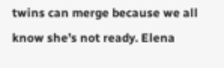twins can merge because we all know she’s not ready. Elena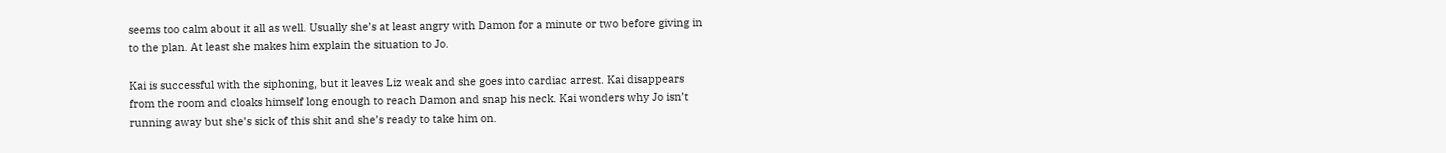seems too calm about it all as well. Usually she’s at least angry with Damon for a minute or two before giving in to the plan. At least she makes him explain the situation to Jo.

Kai is successful with the siphoning, but it leaves Liz weak and she goes into cardiac arrest. Kai disappears from the room and cloaks himself long enough to reach Damon and snap his neck. Kai wonders why Jo isn’t running away but she’s sick of this shit and she’s ready to take him on.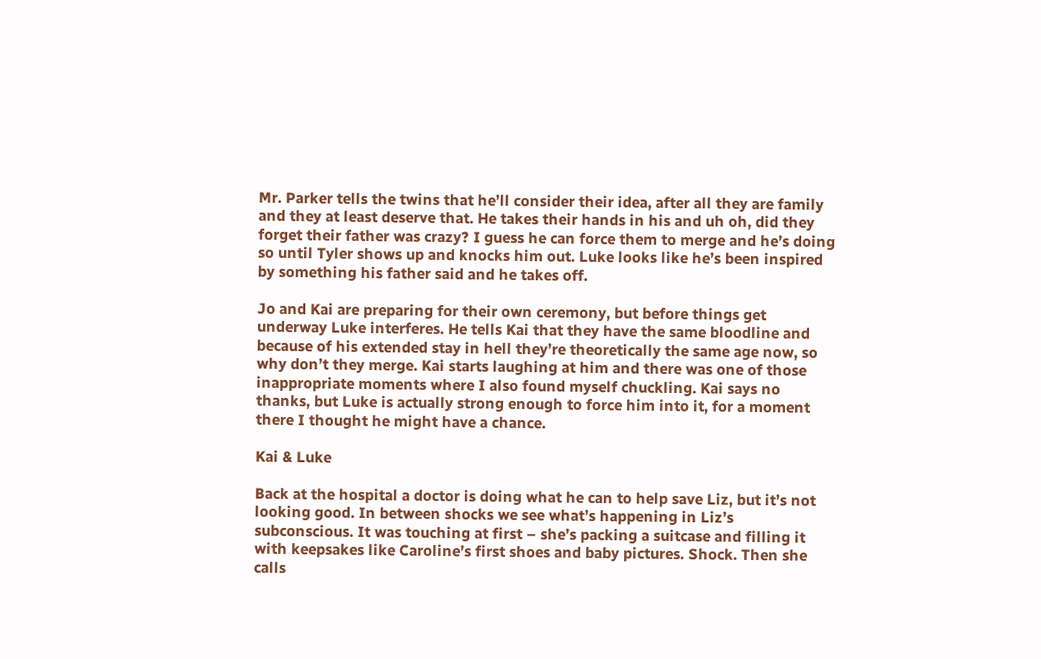Mr. Parker tells the twins that he’ll consider their idea, after all they are family and they at least deserve that. He takes their hands in his and uh oh, did they forget their father was crazy? I guess he can force them to merge and he’s doing so until Tyler shows up and knocks him out. Luke looks like he’s been inspired by something his father said and he takes off.

Jo and Kai are preparing for their own ceremony, but before things get underway Luke interferes. He tells Kai that they have the same bloodline and because of his extended stay in hell they’re theoretically the same age now, so why don’t they merge. Kai starts laughing at him and there was one of those inappropriate moments where I also found myself chuckling. Kai says no thanks, but Luke is actually strong enough to force him into it, for a moment there I thought he might have a chance.

Kai & Luke

Back at the hospital a doctor is doing what he can to help save Liz, but it’s not looking good. In between shocks we see what’s happening in Liz’s subconscious. It was touching at first – she’s packing a suitcase and filling it with keepsakes like Caroline’s first shoes and baby pictures. Shock. Then she calls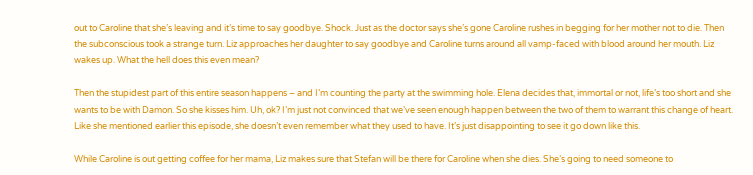out to Caroline that she’s leaving and it’s time to say goodbye. Shock. Just as the doctor says she’s gone Caroline rushes in begging for her mother not to die. Then the subconscious took a strange turn. Liz approaches her daughter to say goodbye and Caroline turns around all vamp-faced with blood around her mouth. Liz wakes up. What the hell does this even mean?

Then the stupidest part of this entire season happens – and I’m counting the party at the swimming hole. Elena decides that, immortal or not, life’s too short and she wants to be with Damon. So she kisses him. Uh, ok? I’m just not convinced that we’ve seen enough happen between the two of them to warrant this change of heart. Like she mentioned earlier this episode, she doesn’t even remember what they used to have. It’s just disappointing to see it go down like this.

While Caroline is out getting coffee for her mama, Liz makes sure that Stefan will be there for Caroline when she dies. She’s going to need someone to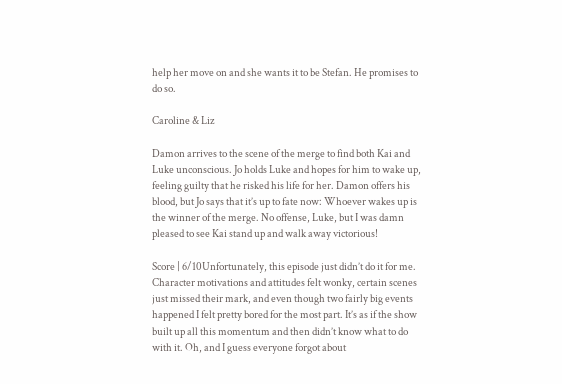help her move on and she wants it to be Stefan. He promises to do so.

Caroline & Liz

Damon arrives to the scene of the merge to find both Kai and Luke unconscious. Jo holds Luke and hopes for him to wake up, feeling guilty that he risked his life for her. Damon offers his blood, but Jo says that it’s up to fate now: Whoever wakes up is the winner of the merge. No offense, Luke, but I was damn pleased to see Kai stand up and walk away victorious!

Score | 6/10Unfortunately, this episode just didn’t do it for me. Character motivations and attitudes felt wonky, certain scenes just missed their mark, and even though two fairly big events happened I felt pretty bored for the most part. It’s as if the show built up all this momentum and then didn’t know what to do with it. Oh, and I guess everyone forgot about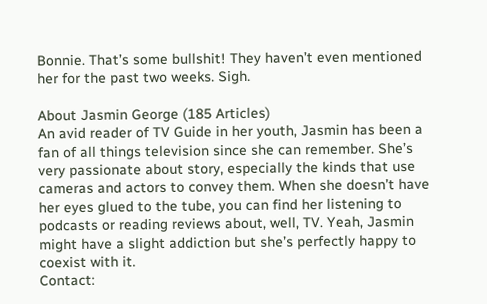Bonnie. That’s some bullshit! They haven’t even mentioned her for the past two weeks. Sigh.

About Jasmin George (185 Articles)
An avid reader of TV Guide in her youth, Jasmin has been a fan of all things television since she can remember. She’s very passionate about story, especially the kinds that use cameras and actors to convey them. When she doesn’t have her eyes glued to the tube, you can find her listening to podcasts or reading reviews about, well, TV. Yeah, Jasmin might have a slight addiction but she’s perfectly happy to coexist with it.
Contact: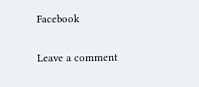Facebook

Leave a comment